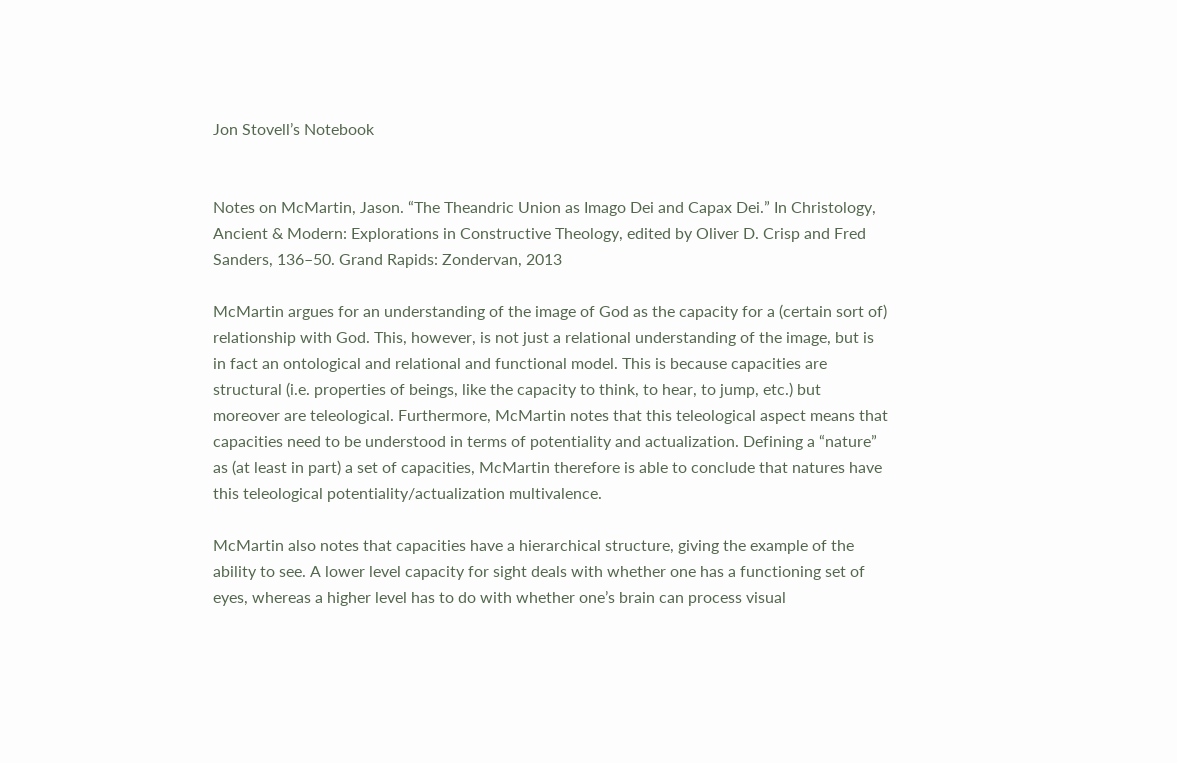Jon Stovell’s Notebook


Notes on McMartin, Jason. “The Theandric Union as Imago Dei and Capax Dei.” In Christology, Ancient & Modern: Explorations in Constructive Theology, edited by Oliver D. Crisp and Fred Sanders, 136–50. Grand Rapids: Zondervan, 2013

McMartin argues for an understanding of the image of God as the capacity for a (certain sort of) relationship with God. This, however, is not just a relational understanding of the image, but is in fact an ontological and relational and functional model. This is because capacities are structural (i.e. properties of beings, like the capacity to think, to hear, to jump, etc.) but moreover are teleological. Furthermore, McMartin notes that this teleological aspect means that capacities need to be understood in terms of potentiality and actualization. Defining a “nature” as (at least in part) a set of capacities, McMartin therefore is able to conclude that natures have this teleological potentiality/actualization multivalence.

McMartin also notes that capacities have a hierarchical structure, giving the example of the ability to see. A lower level capacity for sight deals with whether one has a functioning set of eyes, whereas a higher level has to do with whether one’s brain can process visual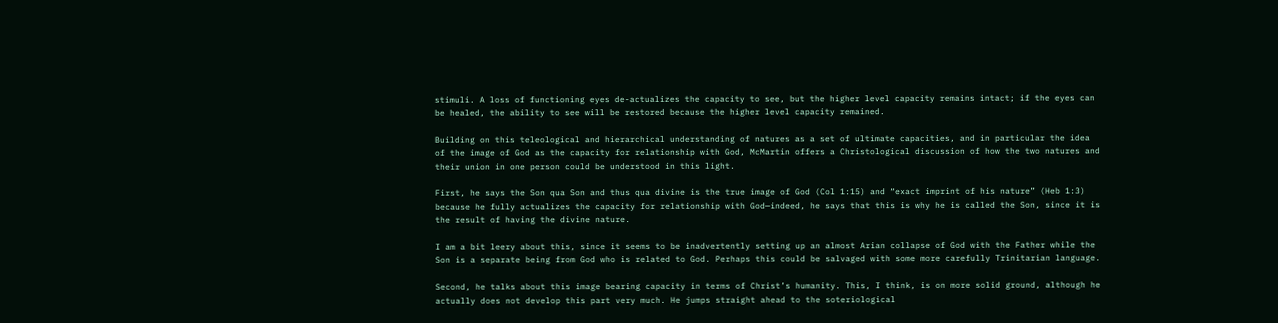stimuli. A loss of functioning eyes de-actualizes the capacity to see, but the higher level capacity remains intact; if the eyes can be healed, the ability to see will be restored because the higher level capacity remained.

Building on this teleological and hierarchical understanding of natures as a set of ultimate capacities, and in particular the idea of the image of God as the capacity for relationship with God, McMartin offers a Christological discussion of how the two natures and their union in one person could be understood in this light.

First, he says the Son qua Son and thus qua divine is the true image of God (Col 1:15) and “exact imprint of his nature” (Heb 1:3) because he fully actualizes the capacity for relationship with God—indeed, he says that this is why he is called the Son, since it is the result of having the divine nature.

I am a bit leery about this, since it seems to be inadvertently setting up an almost Arian collapse of God with the Father while the Son is a separate being from God who is related to God. Perhaps this could be salvaged with some more carefully Trinitarian language.

Second, he talks about this image bearing capacity in terms of Christ’s humanity. This, I think, is on more solid ground, although he actually does not develop this part very much. He jumps straight ahead to the soteriological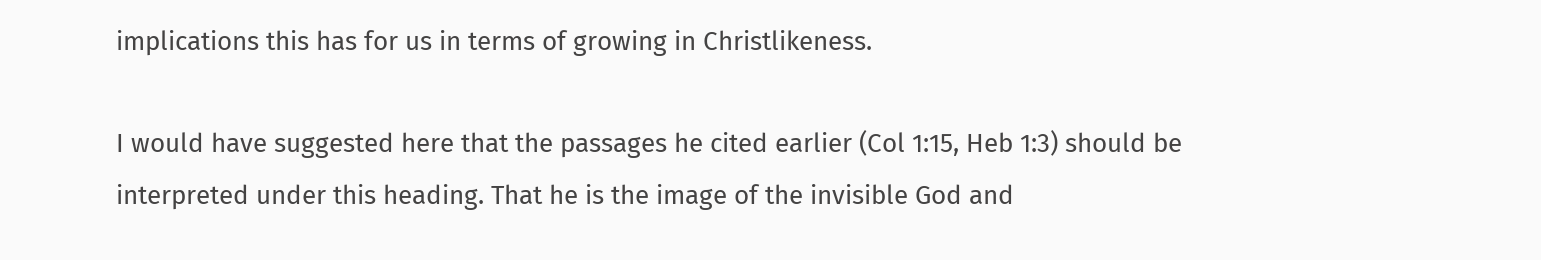implications this has for us in terms of growing in Christlikeness.

I would have suggested here that the passages he cited earlier (Col 1:15, Heb 1:3) should be interpreted under this heading. That he is the image of the invisible God and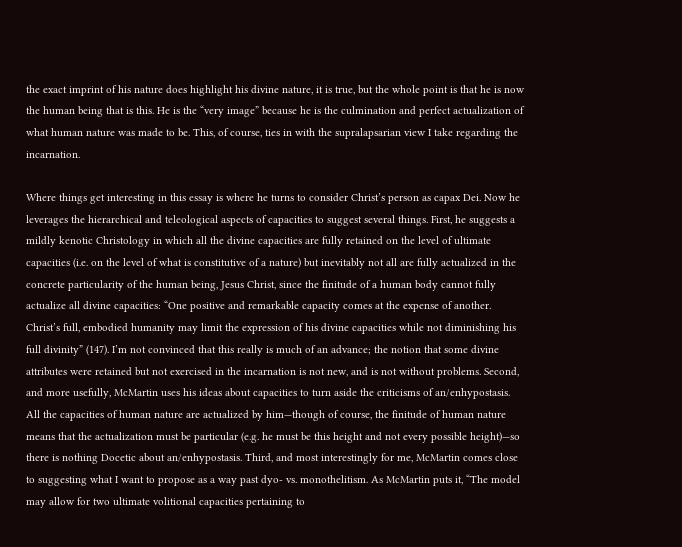the exact imprint of his nature does highlight his divine nature, it is true, but the whole point is that he is now the human being that is this. He is the “very image” because he is the culmination and perfect actualization of what human nature was made to be. This, of course, ties in with the supralapsarian view I take regarding the incarnation.

Where things get interesting in this essay is where he turns to consider Christ’s person as capax Dei. Now he leverages the hierarchical and teleological aspects of capacities to suggest several things. First, he suggests a mildly kenotic Christology in which all the divine capacities are fully retained on the level of ultimate capacities (i.e. on the level of what is constitutive of a nature) but inevitably not all are fully actualized in the concrete particularity of the human being, Jesus Christ, since the finitude of a human body cannot fully actualize all divine capacities: “One positive and remarkable capacity comes at the expense of another. Christ’s full, embodied humanity may limit the expression of his divine capacities while not diminishing his full divinity” (147). I’m not convinced that this really is much of an advance; the notion that some divine attributes were retained but not exercised in the incarnation is not new, and is not without problems. Second, and more usefully, McMartin uses his ideas about capacities to turn aside the criticisms of an/enhypostasis. All the capacities of human nature are actualized by him—though of course, the finitude of human nature means that the actualization must be particular (e.g. he must be this height and not every possible height)—so there is nothing Docetic about an/enhypostasis. Third, and most interestingly for me, McMartin comes close to suggesting what I want to propose as a way past dyo- vs. monothelitism. As McMartin puts it, “The model may allow for two ultimate volitional capacities pertaining to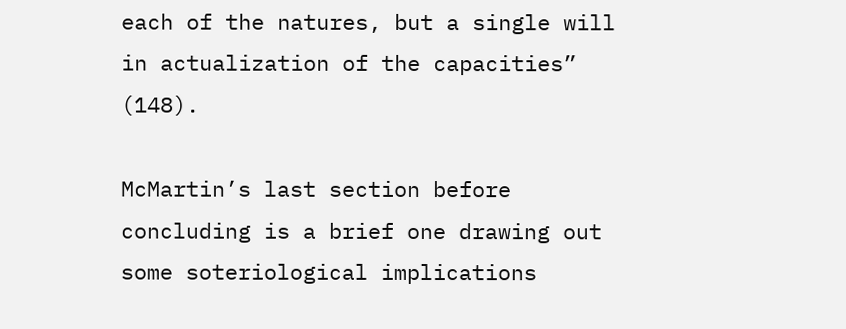each of the natures, but a single will in actualization of the capacities” (148).

McMartin’s last section before concluding is a brief one drawing out some soteriological implications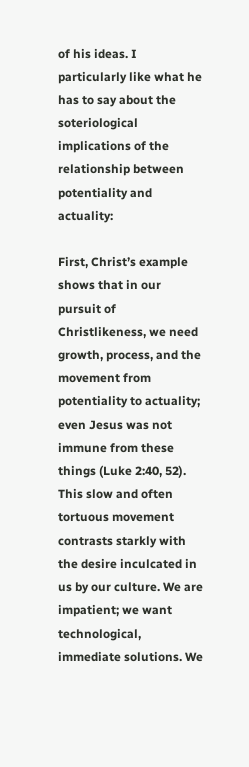of his ideas. I particularly like what he has to say about the soteriological implications of the relationship between potentiality and actuality:

First, Christ’s example shows that in our pursuit of Christlikeness, we need growth, process, and the movement from potentiality to actuality; even Jesus was not immune from these things (Luke 2:40, 52). This slow and often tortuous movement contrasts starkly with the desire inculcated in us by our culture. We are impatient; we want technological, immediate solutions. We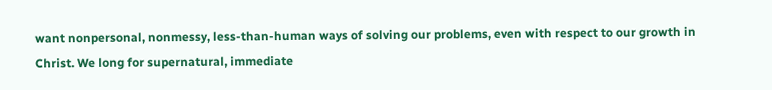want nonpersonal, nonmessy, less-than-human ways of solving our problems, even with respect to our growth in Christ. We long for supernatural, immediate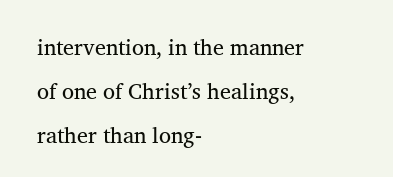intervention, in the manner of one of Christ’s healings, rather than long-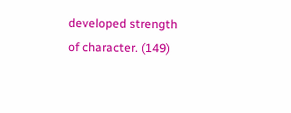developed strength of character. (149)